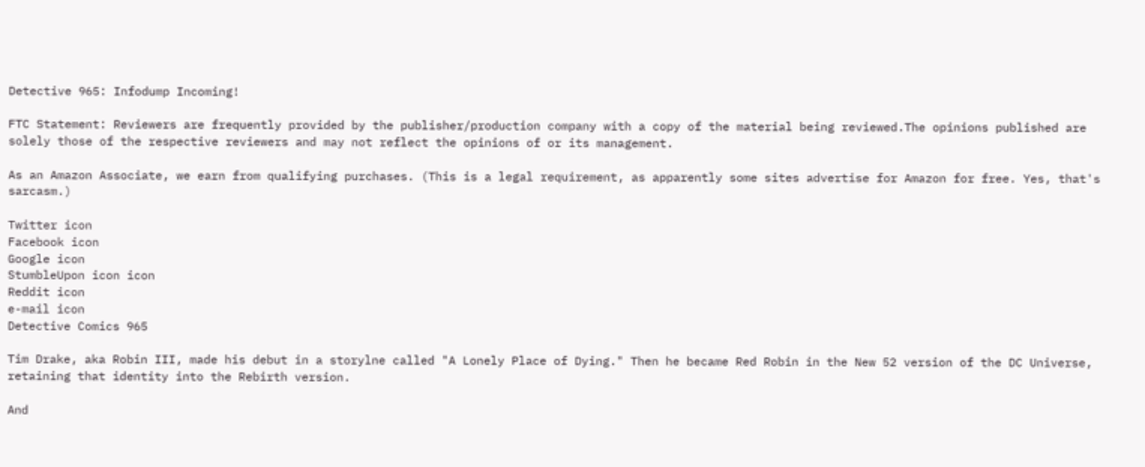Detective 965: Infodump Incoming!

FTC Statement: Reviewers are frequently provided by the publisher/production company with a copy of the material being reviewed.The opinions published are solely those of the respective reviewers and may not reflect the opinions of or its management.

As an Amazon Associate, we earn from qualifying purchases. (This is a legal requirement, as apparently some sites advertise for Amazon for free. Yes, that's sarcasm.)

Twitter icon
Facebook icon
Google icon
StumbleUpon icon icon
Reddit icon
e-mail icon
Detective Comics 965

Tim Drake, aka Robin III, made his debut in a storylne called "A Lonely Place of Dying." Then he became Red Robin in the New 52 version of the DC Universe, retaining that identity into the Rebirth version.

And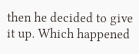then he decided to give it up. Which happened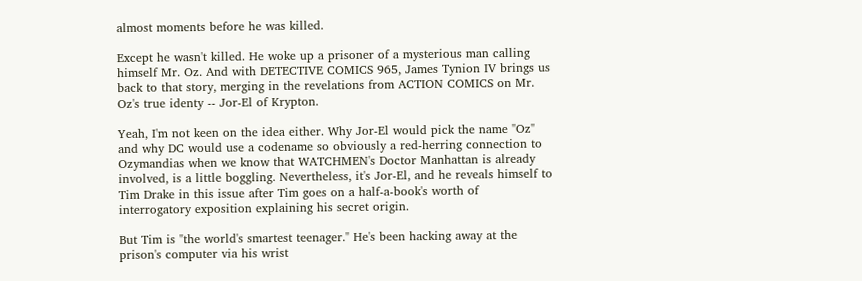almost moments before he was killed.

Except he wasn't killed. He woke up a prisoner of a mysterious man calling himself Mr. Oz. And with DETECTIVE COMICS 965, James Tynion IV brings us back to that story, merging in the revelations from ACTION COMICS on Mr. Oz's true identy -- Jor-El of Krypton.

Yeah, I'm not keen on the idea either. Why Jor-El would pick the name "Oz" and why DC would use a codename so obviously a red-herring connection to Ozymandias when we know that WATCHMEN's Doctor Manhattan is already involved, is a little boggling. Nevertheless, it's Jor-El, and he reveals himself to Tim Drake in this issue after Tim goes on a half-a-book's worth of interrogatory exposition explaining his secret origin.

But Tim is "the world's smartest teenager." He's been hacking away at the prison's computer via his wrist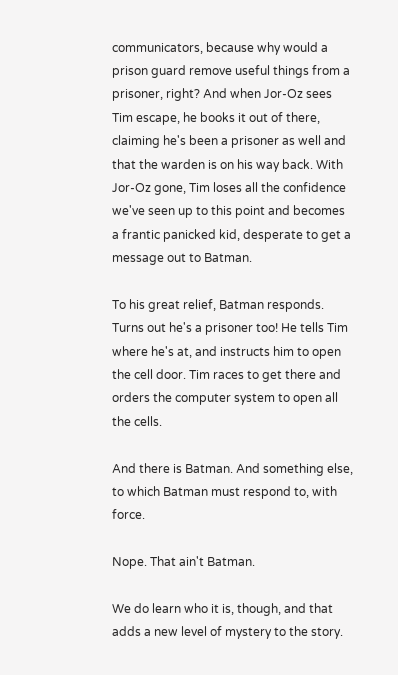communicators, because why would a prison guard remove useful things from a prisoner, right? And when Jor-Oz sees Tim escape, he books it out of there, claiming he's been a prisoner as well and that the warden is on his way back. With Jor-Oz gone, Tim loses all the confidence we've seen up to this point and becomes a frantic panicked kid, desperate to get a message out to Batman.

To his great relief, Batman responds. Turns out he's a prisoner too! He tells Tim where he's at, and instructs him to open the cell door. Tim races to get there and orders the computer system to open all the cells.

And there is Batman. And something else, to which Batman must respond to, with force.

Nope. That ain't Batman.

We do learn who it is, though, and that adds a new level of mystery to the story.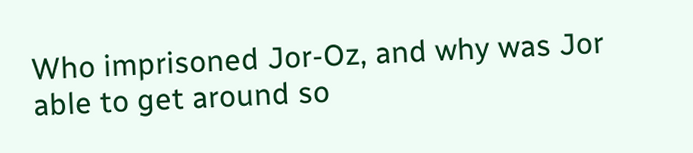Who imprisoned Jor-Oz, and why was Jor able to get around so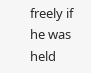freely if he was held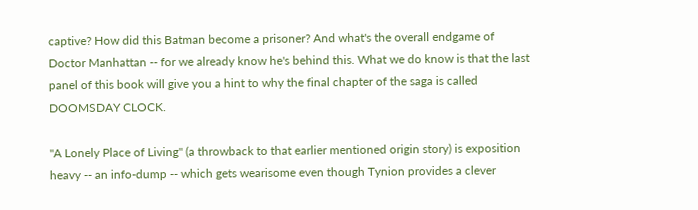captive? How did this Batman become a prisoner? And what's the overall endgame of Doctor Manhattan -- for we already know he's behind this. What we do know is that the last panel of this book will give you a hint to why the final chapter of the saga is called DOOMSDAY CLOCK.

"A Lonely Place of Living" (a throwback to that earlier mentioned origin story) is exposition heavy -- an info-dump -- which gets wearisome even though Tynion provides a clever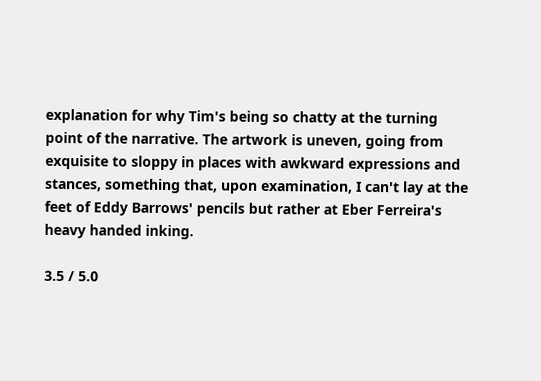explanation for why Tim's being so chatty at the turning point of the narrative. The artwork is uneven, going from exquisite to sloppy in places with awkward expressions and stances, something that, upon examination, I can't lay at the feet of Eddy Barrows' pencils but rather at Eber Ferreira's heavy handed inking.

3.5 / 5.0